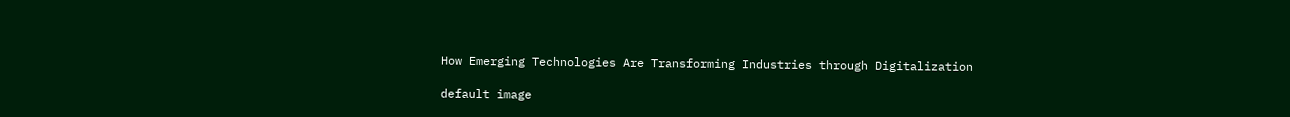How Emerging Technologies Are Transforming Industries through Digitalization

default image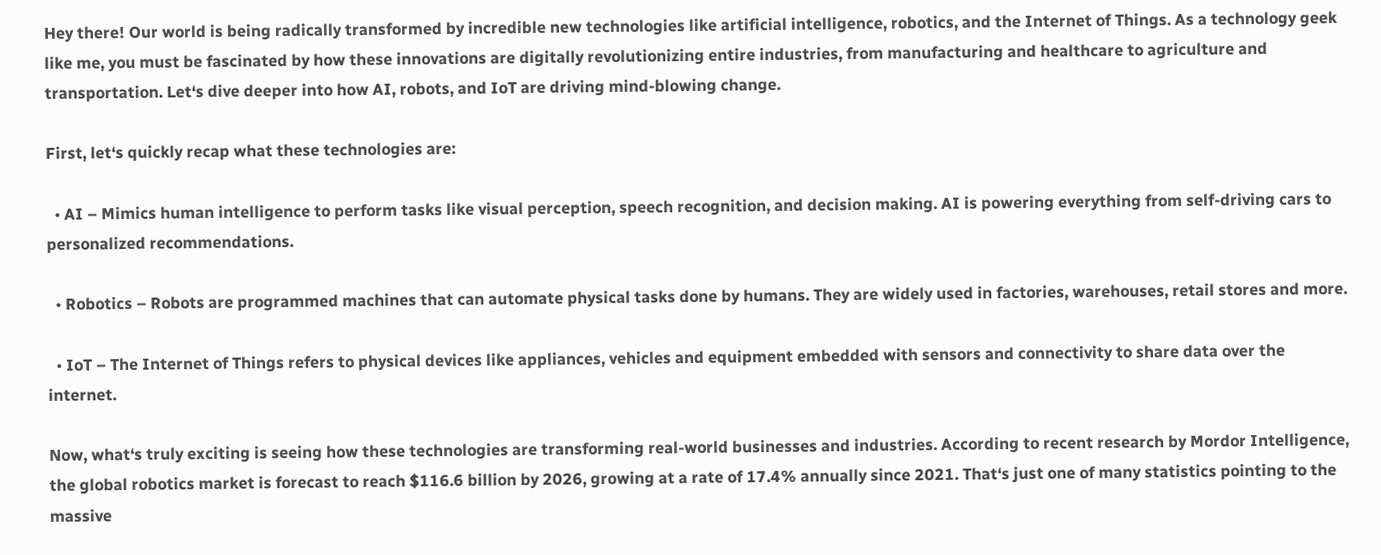Hey there! Our world is being radically transformed by incredible new technologies like artificial intelligence, robotics, and the Internet of Things. As a technology geek like me, you must be fascinated by how these innovations are digitally revolutionizing entire industries, from manufacturing and healthcare to agriculture and transportation. Let‘s dive deeper into how AI, robots, and IoT are driving mind-blowing change.

First, let‘s quickly recap what these technologies are:

  • AI – Mimics human intelligence to perform tasks like visual perception, speech recognition, and decision making. AI is powering everything from self-driving cars to personalized recommendations.

  • Robotics – Robots are programmed machines that can automate physical tasks done by humans. They are widely used in factories, warehouses, retail stores and more.

  • IoT – The Internet of Things refers to physical devices like appliances, vehicles and equipment embedded with sensors and connectivity to share data over the internet.

Now, what‘s truly exciting is seeing how these technologies are transforming real-world businesses and industries. According to recent research by Mordor Intelligence, the global robotics market is forecast to reach $116.6 billion by 2026, growing at a rate of 17.4% annually since 2021. That‘s just one of many statistics pointing to the massive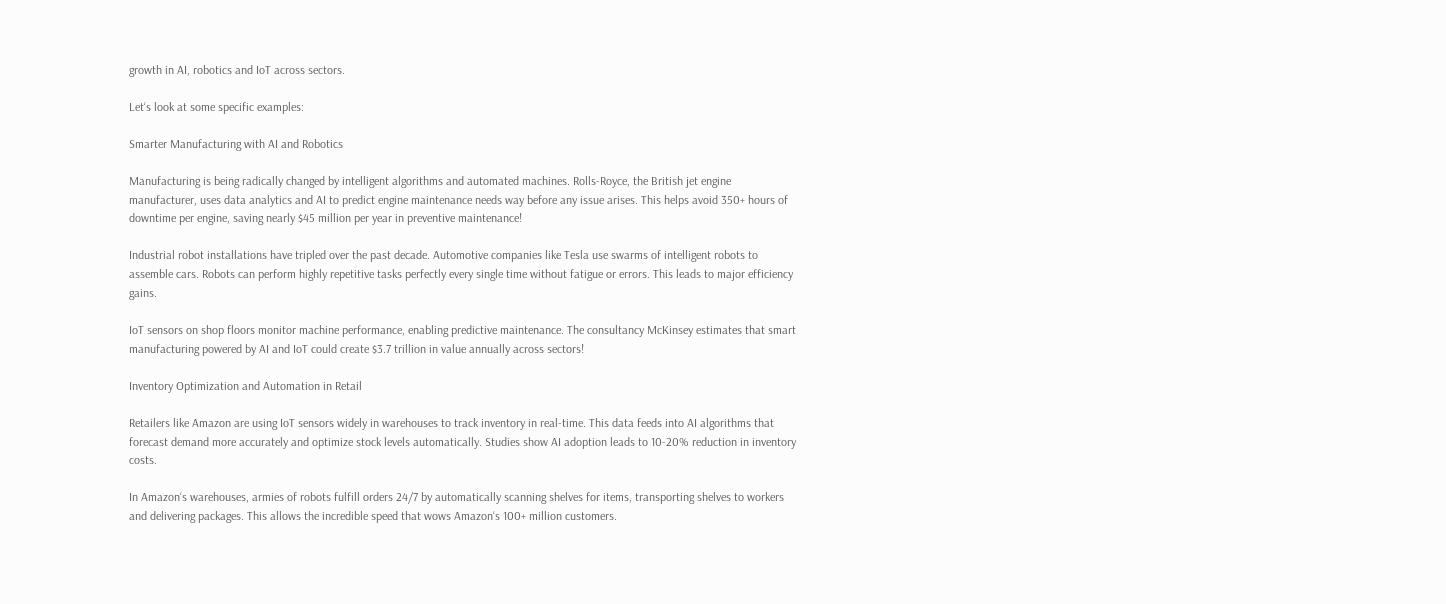growth in AI, robotics and IoT across sectors.

Let‘s look at some specific examples:

Smarter Manufacturing with AI and Robotics

Manufacturing is being radically changed by intelligent algorithms and automated machines. Rolls-Royce, the British jet engine manufacturer, uses data analytics and AI to predict engine maintenance needs way before any issue arises. This helps avoid 350+ hours of downtime per engine, saving nearly $45 million per year in preventive maintenance!

Industrial robot installations have tripled over the past decade. Automotive companies like Tesla use swarms of intelligent robots to assemble cars. Robots can perform highly repetitive tasks perfectly every single time without fatigue or errors. This leads to major efficiency gains.

IoT sensors on shop floors monitor machine performance, enabling predictive maintenance. The consultancy McKinsey estimates that smart manufacturing powered by AI and IoT could create $3.7 trillion in value annually across sectors!

Inventory Optimization and Automation in Retail

Retailers like Amazon are using IoT sensors widely in warehouses to track inventory in real-time. This data feeds into AI algorithms that forecast demand more accurately and optimize stock levels automatically. Studies show AI adoption leads to 10-20% reduction in inventory costs.

In Amazon‘s warehouses, armies of robots fulfill orders 24/7 by automatically scanning shelves for items, transporting shelves to workers and delivering packages. This allows the incredible speed that wows Amazon‘s 100+ million customers.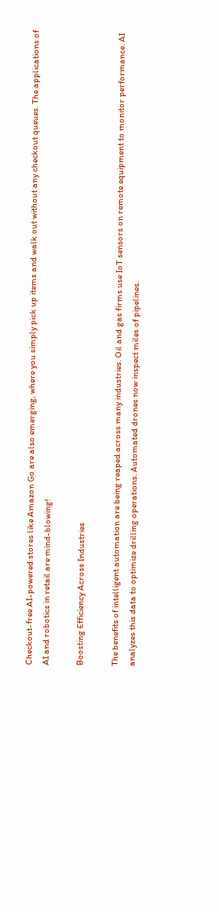Checkout-free AI-powered stores like Amazon Go are also emerging, where you simply pick up items and walk out without any checkout queues. The applications of AI and robotics in retail are mind-blowing!

Boosting Efficiency Across Industries

The benefits of intelligent automation are being reaped across many industries. Oil and gas firms use IoT sensors on remote equipment to monitor performance. AI analyzes this data to optimize drilling operations. Automated drones now inspect miles of pipelines.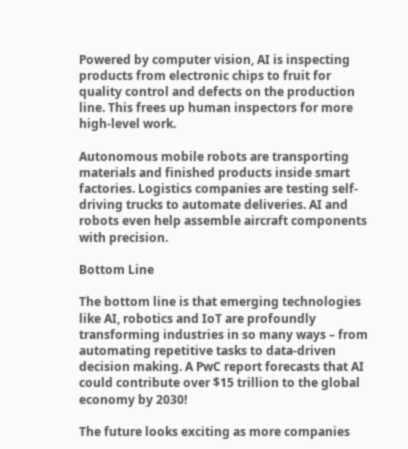Powered by computer vision, AI is inspecting products from electronic chips to fruit for quality control and defects on the production line. This frees up human inspectors for more high-level work.

Autonomous mobile robots are transporting materials and finished products inside smart factories. Logistics companies are testing self-driving trucks to automate deliveries. AI and robots even help assemble aircraft components with precision.

Bottom Line

The bottom line is that emerging technologies like AI, robotics and IoT are profoundly transforming industries in so many ways – from automating repetitive tasks to data-driven decision making. A PwC report forecasts that AI could contribute over $15 trillion to the global economy by 2030!

The future looks exciting as more companies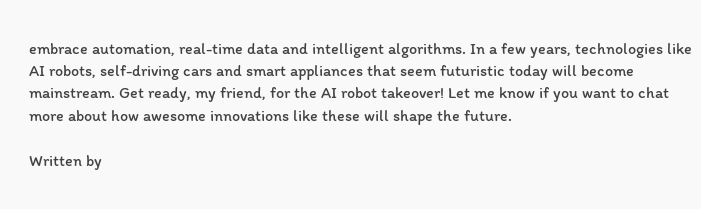embrace automation, real-time data and intelligent algorithms. In a few years, technologies like AI robots, self-driving cars and smart appliances that seem futuristic today will become mainstream. Get ready, my friend, for the AI robot takeover! Let me know if you want to chat more about how awesome innovations like these will shape the future.

Written by